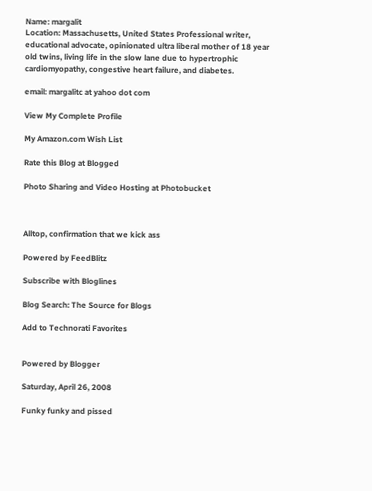Name: margalit
Location: Massachusetts, United States Professional writer, educational advocate, opinionated ultra liberal mother of 18 year old twins, living life in the slow lane due to hypertrophic cardiomyopathy, congestive heart failure, and diabetes.

email: margalitc at yahoo dot com

View My Complete Profile

My Amazon.com Wish List

Rate this Blog at Blogged

Photo Sharing and Video Hosting at Photobucket



Alltop, confirmation that we kick ass

Powered by FeedBlitz

Subscribe with Bloglines

Blog Search: The Source for Blogs

Add to Technorati Favorites


Powered by Blogger

Saturday, April 26, 2008

Funky funky and pissed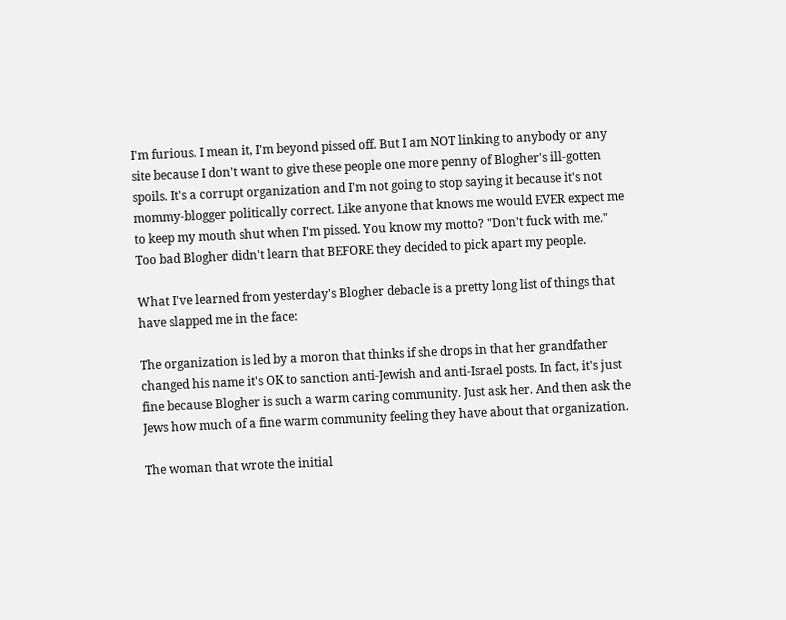I'm furious. I mean it, I'm beyond pissed off. But I am NOT linking to anybody or any site because I don't want to give these people one more penny of Blogher's ill-gotten spoils. It's a corrupt organization and I'm not going to stop saying it because it's not mommy-blogger politically correct. Like anyone that knows me would EVER expect me to keep my mouth shut when I'm pissed. You know my motto? "Don't fuck with me." Too bad Blogher didn't learn that BEFORE they decided to pick apart my people.

What I've learned from yesterday's Blogher debacle is a pretty long list of things that have slapped me in the face:

The organization is led by a moron that thinks if she drops in that her grandfather changed his name it's OK to sanction anti-Jewish and anti-Israel posts. In fact, it's just fine because Blogher is such a warm caring community. Just ask her. And then ask the Jews how much of a fine warm community feeling they have about that organization.

The woman that wrote the initial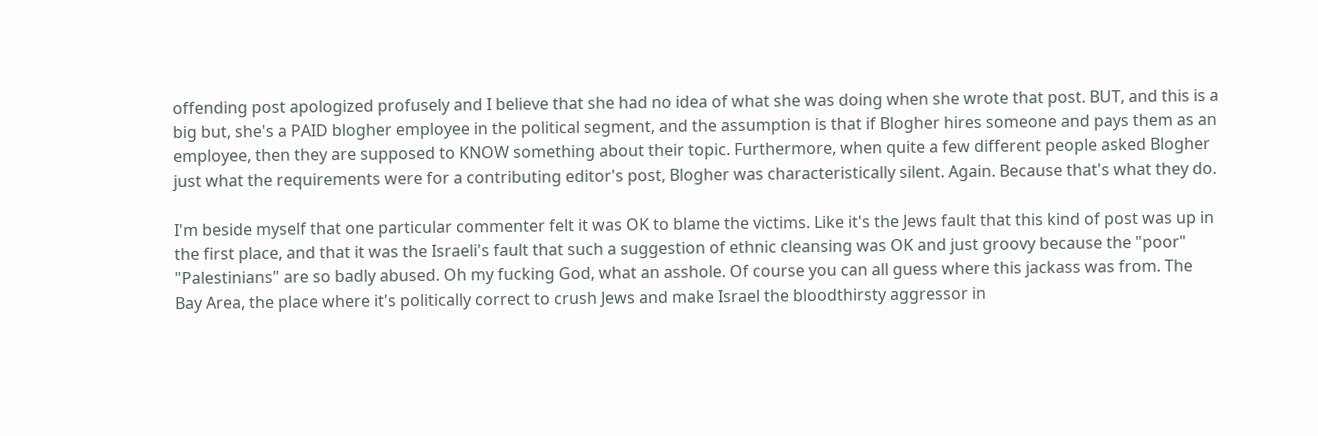offending post apologized profusely and I believe that she had no idea of what she was doing when she wrote that post. BUT, and this is a big but, she's a PAID blogher employee in the political segment, and the assumption is that if Blogher hires someone and pays them as an employee, then they are supposed to KNOW something about their topic. Furthermore, when quite a few different people asked Blogher just what the requirements were for a contributing editor's post, Blogher was characteristically silent. Again. Because that's what they do.

I'm beside myself that one particular commenter felt it was OK to blame the victims. Like it's the Jews fault that this kind of post was up in the first place, and that it was the Israeli's fault that such a suggestion of ethnic cleansing was OK and just groovy because the "poor" "Palestinians" are so badly abused. Oh my fucking God, what an asshole. Of course you can all guess where this jackass was from. The Bay Area, the place where it's politically correct to crush Jews and make Israel the bloodthirsty aggressor in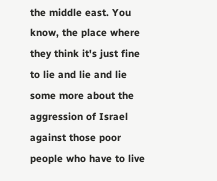the middle east. You know, the place where they think it's just fine to lie and lie and lie some more about the aggression of Israel against those poor people who have to live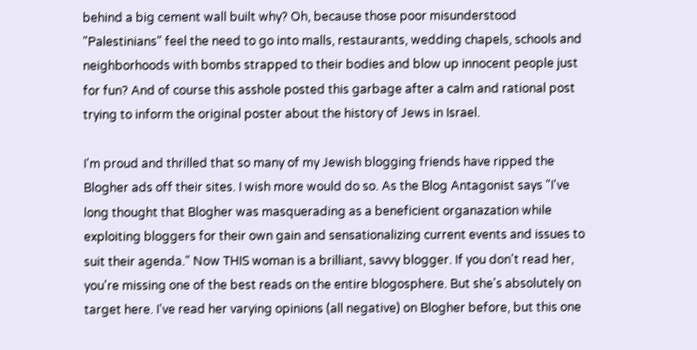behind a big cement wall built why? Oh, because those poor misunderstood "Palestinians" feel the need to go into malls, restaurants, wedding chapels, schools and neighborhoods with bombs strapped to their bodies and blow up innocent people just for fun? And of course this asshole posted this garbage after a calm and rational post trying to inform the original poster about the history of Jews in Israel.

I'm proud and thrilled that so many of my Jewish blogging friends have ripped the Blogher ads off their sites. I wish more would do so. As the Blog Antagonist says "I've long thought that Blogher was masquerading as a beneficient organazation while exploiting bloggers for their own gain and sensationalizing current events and issues to suit their agenda." Now THIS woman is a brilliant, savvy blogger. If you don't read her, you're missing one of the best reads on the entire blogosphere. But she's absolutely on target here. I've read her varying opinions (all negative) on Blogher before, but this one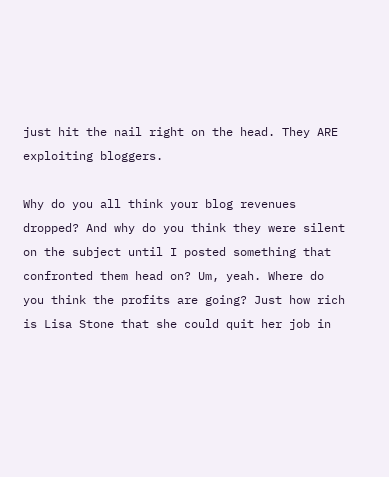just hit the nail right on the head. They ARE exploiting bloggers.

Why do you all think your blog revenues dropped? And why do you think they were silent on the subject until I posted something that confronted them head on? Um, yeah. Where do you think the profits are going? Just how rich is Lisa Stone that she could quit her job in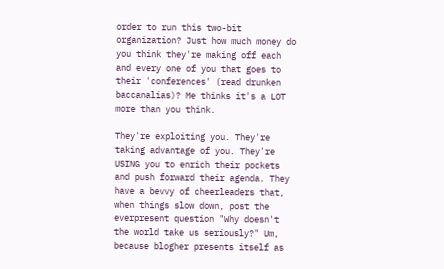order to run this two-bit organization? Just how much money do you think they're making off each and every one of you that goes to their 'conferences' (read drunken baccanalias)? Me thinks it's a LOT more than you think.

They're exploiting you. They're taking advantage of you. They're USING you to enrich their pockets and push forward their agenda. They have a bevvy of cheerleaders that, when things slow down, post the everpresent question "Why doesn't the world take us seriously?" Um, because blogher presents itself as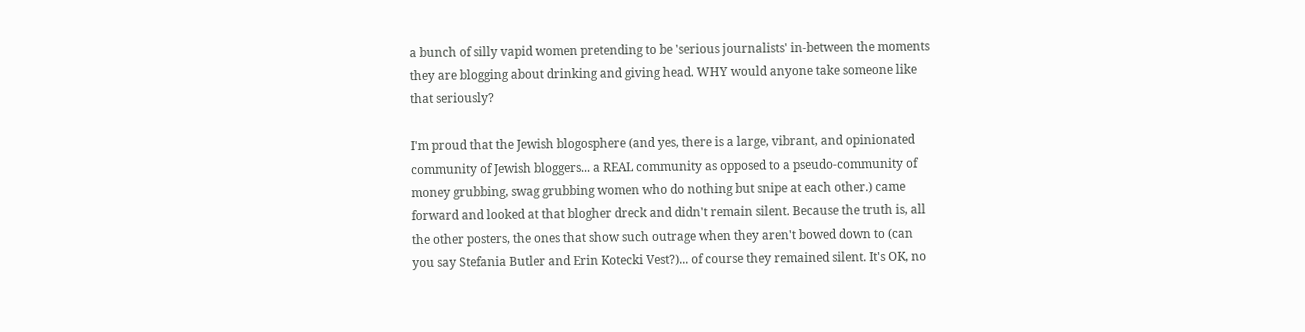a bunch of silly vapid women pretending to be 'serious journalists' in-between the moments they are blogging about drinking and giving head. WHY would anyone take someone like that seriously?

I'm proud that the Jewish blogosphere (and yes, there is a large, vibrant, and opinionated community of Jewish bloggers... a REAL community as opposed to a pseudo-community of money grubbing, swag grubbing women who do nothing but snipe at each other.) came forward and looked at that blogher dreck and didn't remain silent. Because the truth is, all the other posters, the ones that show such outrage when they aren't bowed down to (can you say Stefania Butler and Erin Kotecki Vest?)... of course they remained silent. It's OK, no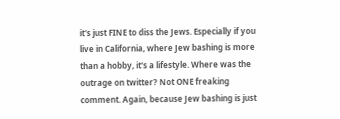it's just FINE to diss the Jews. Especially if you live in California, where Jew bashing is more than a hobby, it's a lifestyle. Where was the outrage on twitter? Not ONE freaking comment. Again, because Jew bashing is just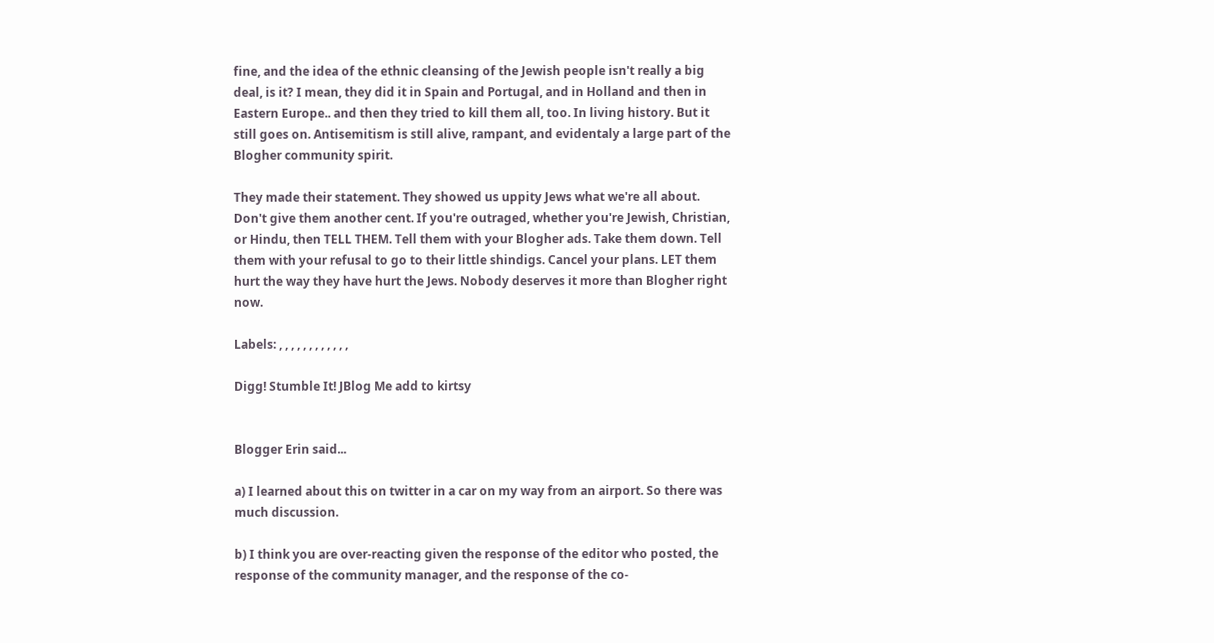fine, and the idea of the ethnic cleansing of the Jewish people isn't really a big deal, is it? I mean, they did it in Spain and Portugal, and in Holland and then in Eastern Europe.. and then they tried to kill them all, too. In living history. But it still goes on. Antisemitism is still alive, rampant, and evidentaly a large part of the Blogher community spirit.

They made their statement. They showed us uppity Jews what we're all about. Don't give them another cent. If you're outraged, whether you're Jewish, Christian, or Hindu, then TELL THEM. Tell them with your Blogher ads. Take them down. Tell them with your refusal to go to their little shindigs. Cancel your plans. LET them hurt the way they have hurt the Jews. Nobody deserves it more than Blogher right now.

Labels: , , , , , , , , , , , ,

Digg! Stumble It! JBlog Me add to kirtsy


Blogger Erin said...

a) I learned about this on twitter in a car on my way from an airport. So there was much discussion.

b) I think you are over-reacting given the response of the editor who posted, the response of the community manager, and the response of the co-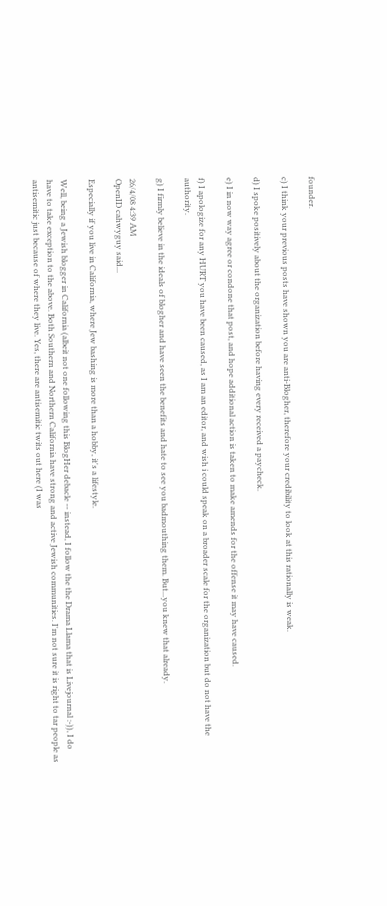founder.

c) I think your previous posts have shown you are anti-Blogher, therefore your credibility to look at this rationally is weak.

d) I spoke positively about the organization before having every received a paycheck.

e) I in now way agree or condone that post, and hope additional action is taken to make amends for the offense it may have caused.

f) I apologize for any HURT you have been caused, as I am an editor, and wish i could speak on a broader scale for the organization but do not have the authority.

g) I firmly believe in the ideals of blogher and have seen the benefits and hate to see you badmouthing them. But...you knew that already.

26/4/08 4:39 AM
OpenID cahwyguy said...

Especially if you live in California, where Jew bashing is more than a hobby, it's a lifestyle.

Well, being a Jewish blogger in California (albeit not one following this BlogHer debacle -- instead, I follow the the Drama Llama that is Livejournal :-)), I do have to take exception to the above. Both Southern and Northern California have strong and active Jewish communities. I'm not sure it is right to tar people as antisemitic just because of where they live. Yes, there are antisemitic twits out here (I was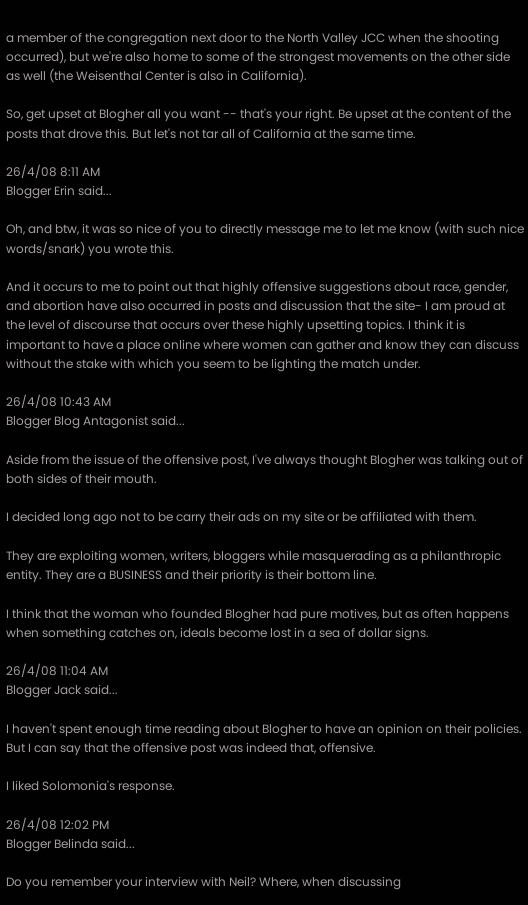a member of the congregation next door to the North Valley JCC when the shooting occurred), but we're also home to some of the strongest movements on the other side as well (the Weisenthal Center is also in California).

So, get upset at Blogher all you want -- that's your right. Be upset at the content of the posts that drove this. But let's not tar all of California at the same time.

26/4/08 8:11 AM
Blogger Erin said...

Oh, and btw, it was so nice of you to directly message me to let me know (with such nice words/snark) you wrote this.

And it occurs to me to point out that highly offensive suggestions about race, gender, and abortion have also occurred in posts and discussion that the site- I am proud at the level of discourse that occurs over these highly upsetting topics. I think it is important to have a place online where women can gather and know they can discuss without the stake with which you seem to be lighting the match under.

26/4/08 10:43 AM
Blogger Blog Antagonist said...

Aside from the issue of the offensive post, I've always thought Blogher was talking out of both sides of their mouth.

I decided long ago not to be carry their ads on my site or be affiliated with them.

They are exploiting women, writers, bloggers while masquerading as a philanthropic entity. They are a BUSINESS and their priority is their bottom line.

I think that the woman who founded Blogher had pure motives, but as often happens when something catches on, ideals become lost in a sea of dollar signs.

26/4/08 11:04 AM
Blogger Jack said...

I haven't spent enough time reading about Blogher to have an opinion on their policies. But I can say that the offensive post was indeed that, offensive.

I liked Solomonia's response.

26/4/08 12:02 PM
Blogger Belinda said...

Do you remember your interview with Neil? Where, when discussing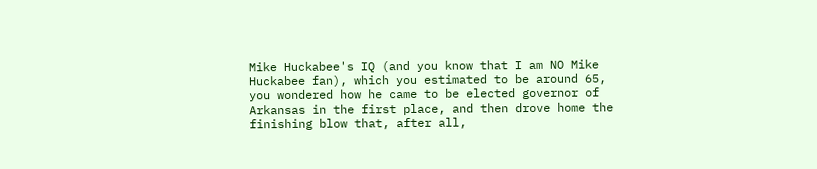Mike Huckabee's IQ (and you know that I am NO Mike Huckabee fan), which you estimated to be around 65, you wondered how he came to be elected governor of Arkansas in the first place, and then drove home the finishing blow that, after all,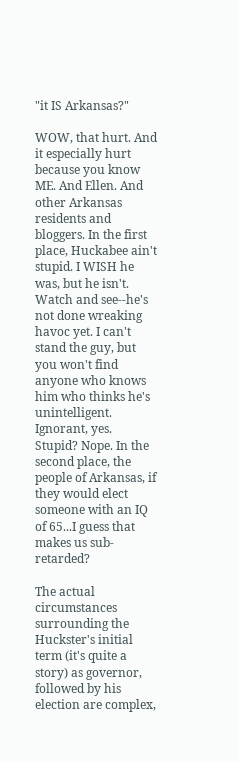"it IS Arkansas?"

WOW, that hurt. And it especially hurt because you know ME. And Ellen. And other Arkansas residents and bloggers. In the first place, Huckabee ain't stupid. I WISH he was, but he isn't. Watch and see--he's not done wreaking havoc yet. I can't stand the guy, but you won't find anyone who knows him who thinks he's unintelligent. Ignorant, yes. Stupid? Nope. In the second place, the people of Arkansas, if they would elect someone with an IQ of 65...I guess that makes us sub-retarded?

The actual circumstances surrounding the Huckster's initial term (it's quite a story) as governor, followed by his election are complex,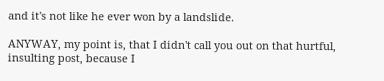and it's not like he ever won by a landslide.

ANYWAY, my point is, that I didn't call you out on that hurtful, insulting post, because I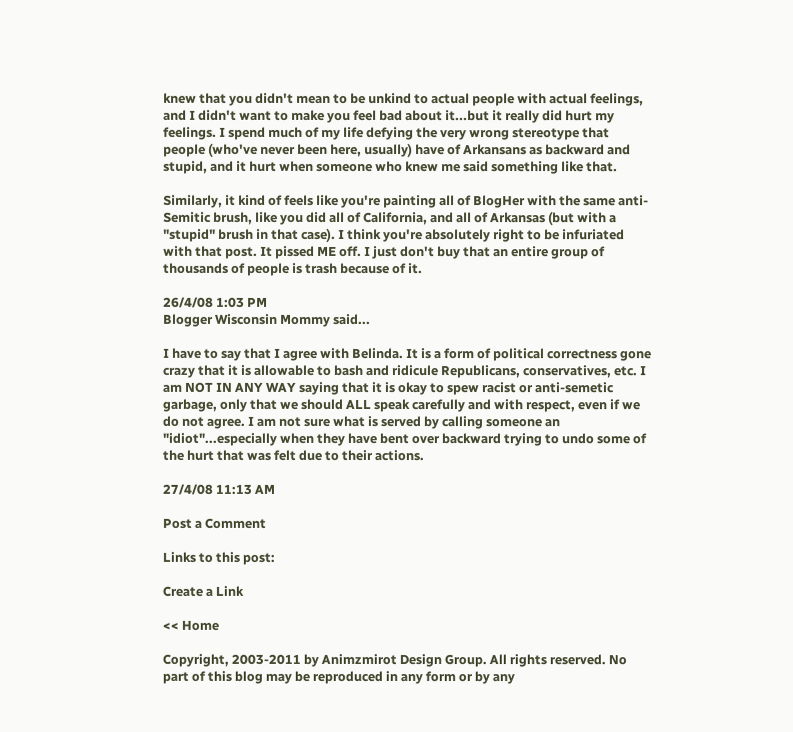knew that you didn't mean to be unkind to actual people with actual feelings, and I didn't want to make you feel bad about it...but it really did hurt my feelings. I spend much of my life defying the very wrong stereotype that people (who've never been here, usually) have of Arkansans as backward and stupid, and it hurt when someone who knew me said something like that.

Similarly, it kind of feels like you're painting all of BlogHer with the same anti-Semitic brush, like you did all of California, and all of Arkansas (but with a "stupid" brush in that case). I think you're absolutely right to be infuriated with that post. It pissed ME off. I just don't buy that an entire group of thousands of people is trash because of it.

26/4/08 1:03 PM
Blogger Wisconsin Mommy said...

I have to say that I agree with Belinda. It is a form of political correctness gone crazy that it is allowable to bash and ridicule Republicans, conservatives, etc. I am NOT IN ANY WAY saying that it is okay to spew racist or anti-semetic garbage, only that we should ALL speak carefully and with respect, even if we do not agree. I am not sure what is served by calling someone an "idiot"...especially when they have bent over backward trying to undo some of the hurt that was felt due to their actions.

27/4/08 11:13 AM

Post a Comment

Links to this post:

Create a Link

<< Home

Copyright, 2003-2011 by Animzmirot Design Group. All rights reserved. No part of this blog may be reproduced in any form or by any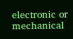electronic or mechanical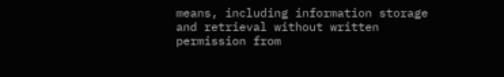means, including information storage and retrieval without written permission from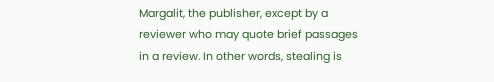Margalit, the publisher, except by a reviewer who may quote brief passages in a review. In other words, stealing is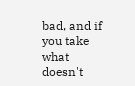bad, and if you take what doesn't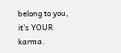belong to you, it's YOUR karma.